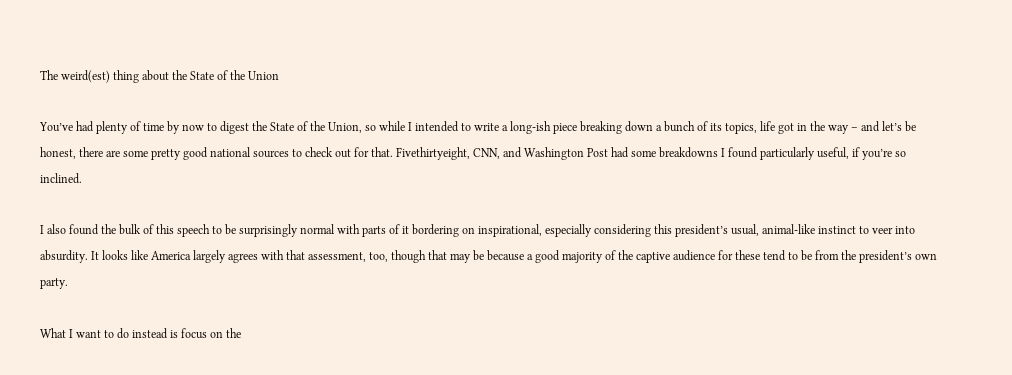The weird(est) thing about the State of the Union

You’ve had plenty of time by now to digest the State of the Union, so while I intended to write a long-ish piece breaking down a bunch of its topics, life got in the way – and let’s be honest, there are some pretty good national sources to check out for that. Fivethirtyeight, CNN, and Washington Post had some breakdowns I found particularly useful, if you’re so inclined.

I also found the bulk of this speech to be surprisingly normal with parts of it bordering on inspirational, especially considering this president’s usual, animal-like instinct to veer into absurdity. It looks like America largely agrees with that assessment, too, though that may be because a good majority of the captive audience for these tend to be from the president’s own party.

What I want to do instead is focus on the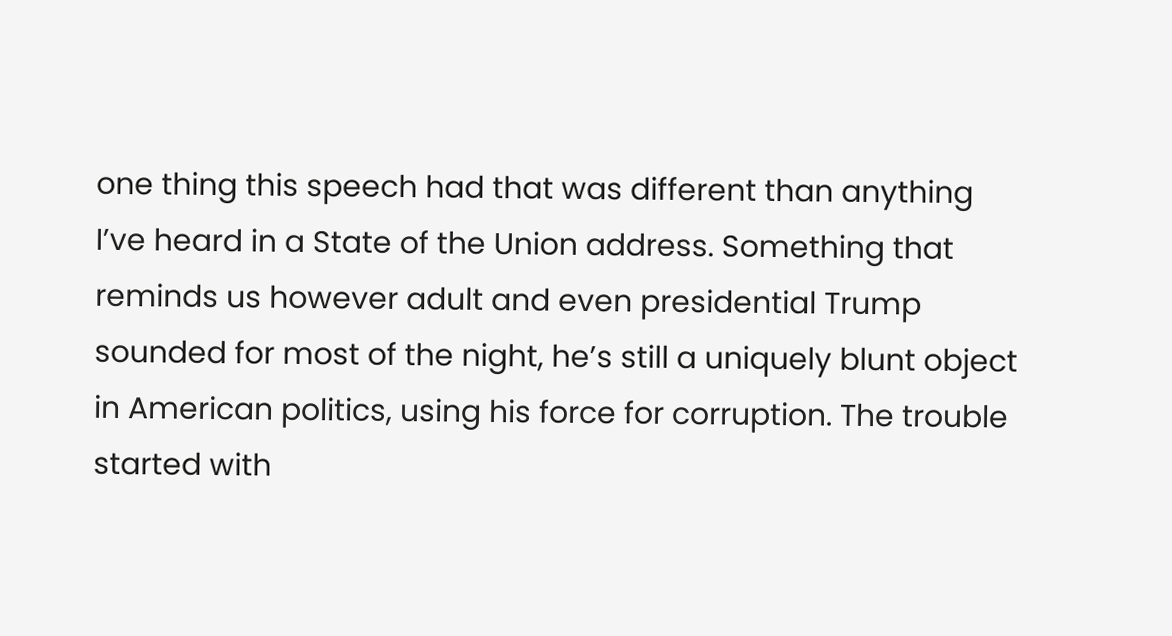one thing this speech had that was different than anything I’ve heard in a State of the Union address. Something that reminds us however adult and even presidential Trump sounded for most of the night, he’s still a uniquely blunt object in American politics, using his force for corruption. The trouble started with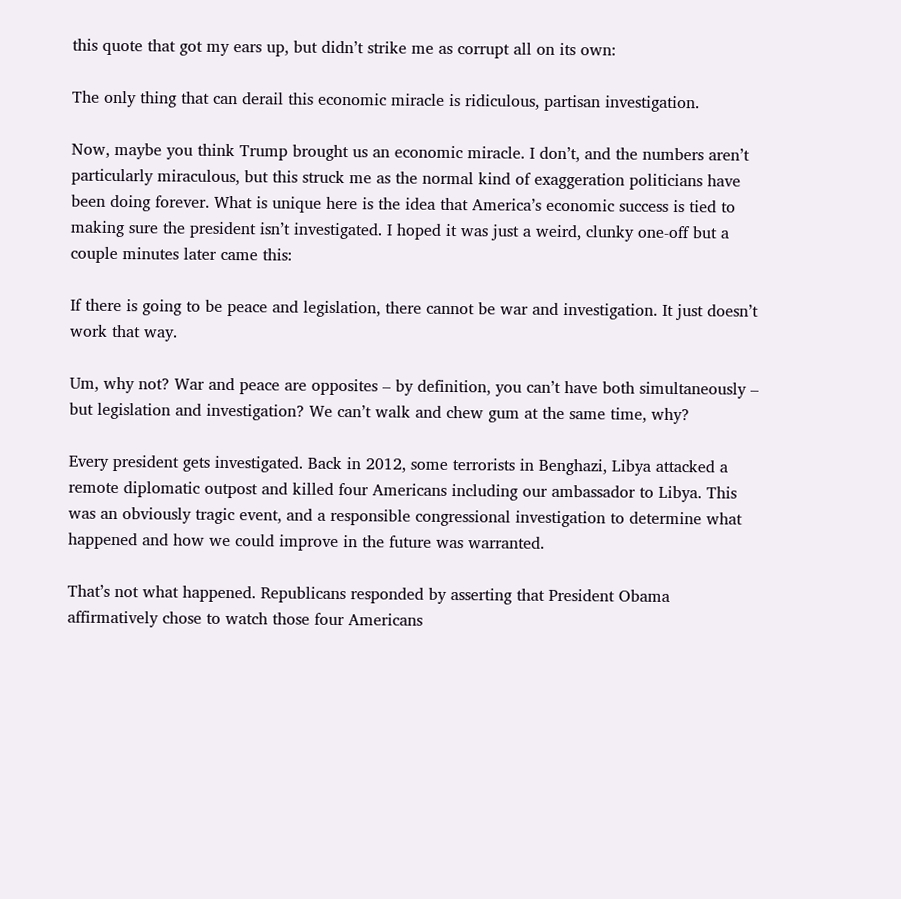this quote that got my ears up, but didn’t strike me as corrupt all on its own:

The only thing that can derail this economic miracle is ridiculous, partisan investigation.

Now, maybe you think Trump brought us an economic miracle. I don’t, and the numbers aren’t particularly miraculous, but this struck me as the normal kind of exaggeration politicians have been doing forever. What is unique here is the idea that America’s economic success is tied to making sure the president isn’t investigated. I hoped it was just a weird, clunky one-off but a couple minutes later came this:

If there is going to be peace and legislation, there cannot be war and investigation. It just doesn’t work that way.

Um, why not? War and peace are opposites – by definition, you can’t have both simultaneously – but legislation and investigation? We can’t walk and chew gum at the same time, why?

Every president gets investigated. Back in 2012, some terrorists in Benghazi, Libya attacked a remote diplomatic outpost and killed four Americans including our ambassador to Libya. This was an obviously tragic event, and a responsible congressional investigation to determine what happened and how we could improve in the future was warranted.

That’s not what happened. Republicans responded by asserting that President Obama affirmatively chose to watch those four Americans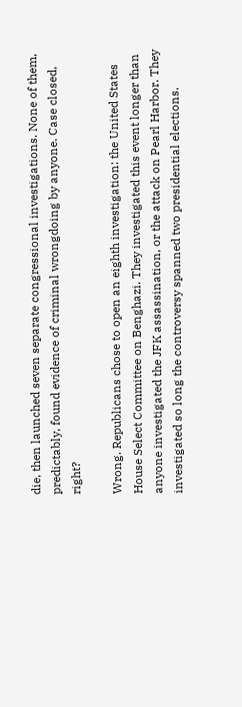die, then launched seven separate congressional investigations. None of them, predictably, found evidence of criminal wrongdoing by anyone. Case closed, right?

Wrong. Republicans chose to open an eighth investigation: the United States House Select Committee on Benghazi. They investigated this event longer than anyone investigated the JFK assassination, or the attack on Pearl Harbor. They investigated so long the controversy spanned two presidential elections.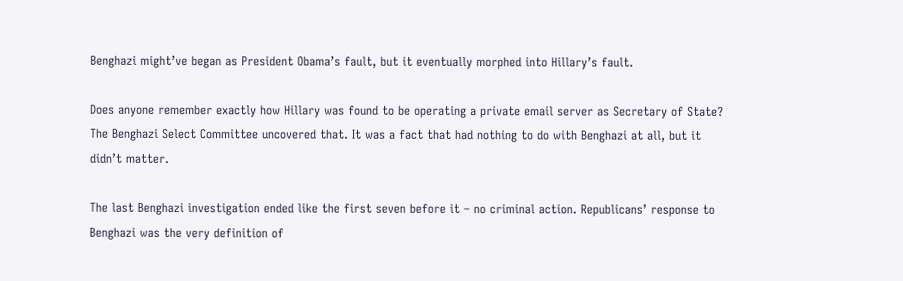Benghazi might’ve began as President Obama’s fault, but it eventually morphed into Hillary’s fault.

Does anyone remember exactly how Hillary was found to be operating a private email server as Secretary of State? The Benghazi Select Committee uncovered that. It was a fact that had nothing to do with Benghazi at all, but it didn’t matter.

The last Benghazi investigation ended like the first seven before it – no criminal action. Republicans’ response to Benghazi was the very definition of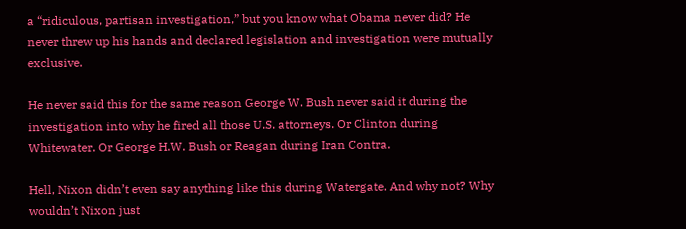a “ridiculous, partisan investigation,” but you know what Obama never did? He never threw up his hands and declared legislation and investigation were mutually exclusive.

He never said this for the same reason George W. Bush never said it during the investigation into why he fired all those U.S. attorneys. Or Clinton during Whitewater. Or George H.W. Bush or Reagan during Iran Contra.

Hell, Nixon didn’t even say anything like this during Watergate. And why not? Why wouldn’t Nixon just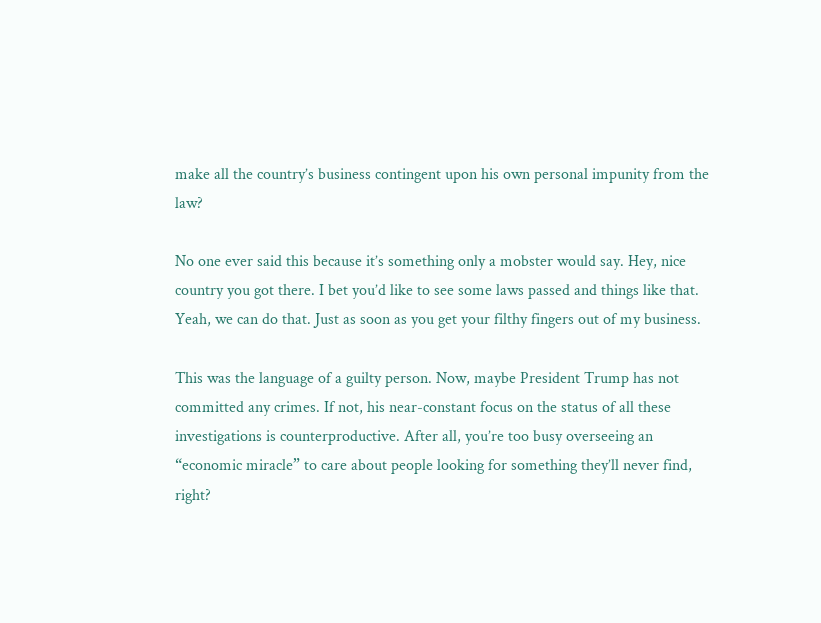make all the country’s business contingent upon his own personal impunity from the law?

No one ever said this because it’s something only a mobster would say. Hey, nice country you got there. I bet you’d like to see some laws passed and things like that. Yeah, we can do that. Just as soon as you get your filthy fingers out of my business.

This was the language of a guilty person. Now, maybe President Trump has not committed any crimes. If not, his near-constant focus on the status of all these investigations is counterproductive. After all, you’re too busy overseeing an “economic miracle” to care about people looking for something they’ll never find, right?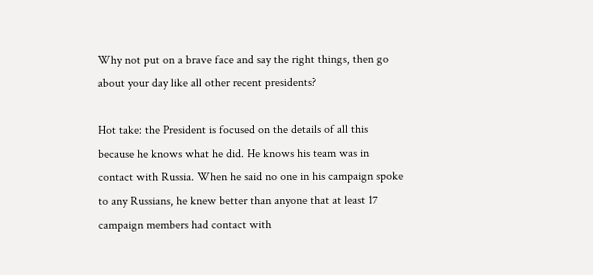Why not put on a brave face and say the right things, then go about your day like all other recent presidents?

Hot take: the President is focused on the details of all this because he knows what he did. He knows his team was in contact with Russia. When he said no one in his campaign spoke to any Russians, he knew better than anyone that at least 17 campaign members had contact with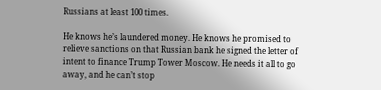Russians at least 100 times.

He knows he’s laundered money. He knows he promised to relieve sanctions on that Russian bank he signed the letter of intent to finance Trump Tower Moscow. He needs it all to go away, and he can’t stop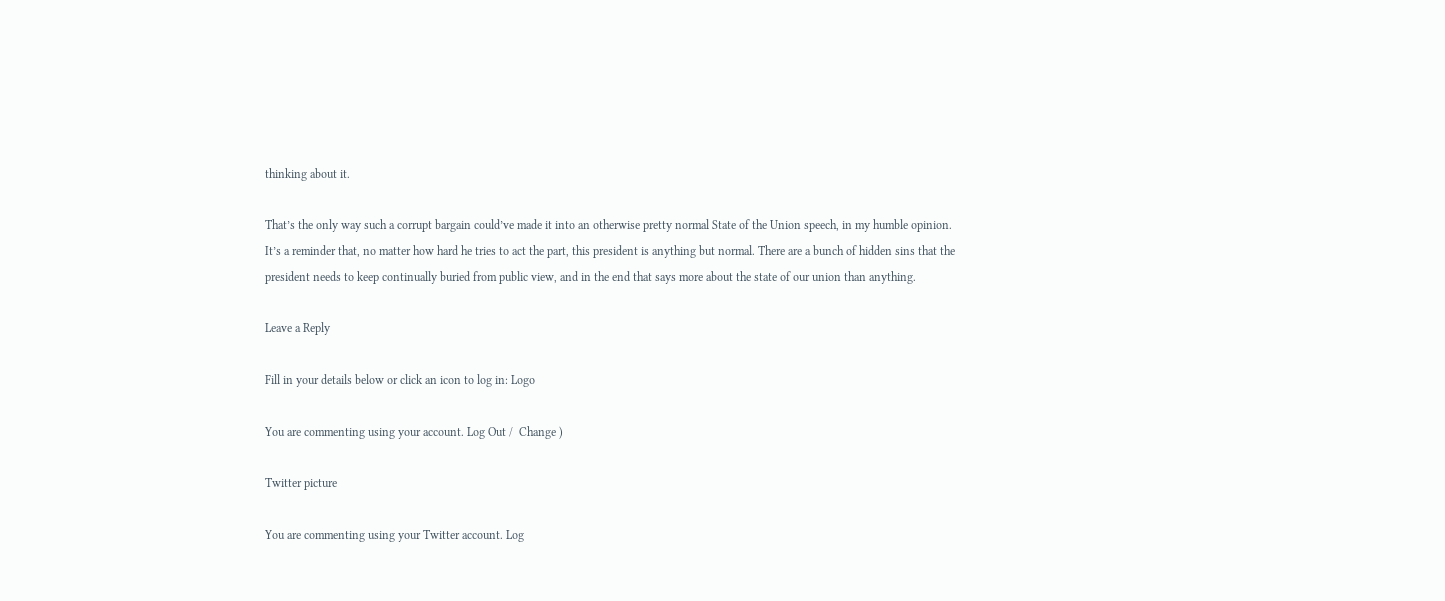thinking about it.

That’s the only way such a corrupt bargain could’ve made it into an otherwise pretty normal State of the Union speech, in my humble opinion. It’s a reminder that, no matter how hard he tries to act the part, this president is anything but normal. There are a bunch of hidden sins that the president needs to keep continually buried from public view, and in the end that says more about the state of our union than anything.

Leave a Reply

Fill in your details below or click an icon to log in: Logo

You are commenting using your account. Log Out /  Change )

Twitter picture

You are commenting using your Twitter account. Log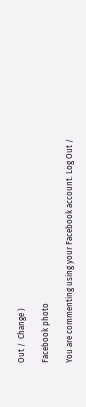Out /  Change )

Facebook photo

You are commenting using your Facebook account. Log Out /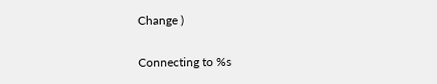Change )

Connecting to %s